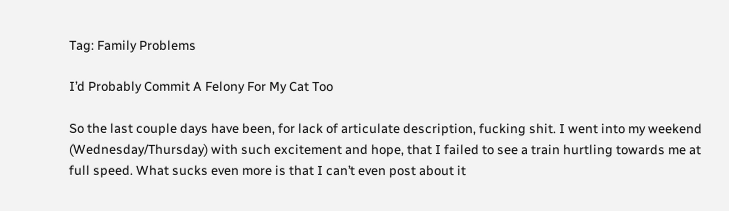Tag: Family Problems

I’d Probably Commit A Felony For My Cat Too

So the last couple days have been, for lack of articulate description, fucking shit. I went into my weekend (Wednesday/Thursday) with such excitement and hope, that I failed to see a train hurtling towards me at full speed. What sucks even more is that I can’t even post about it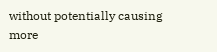without potentially causing more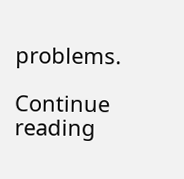problems.

Continue reading